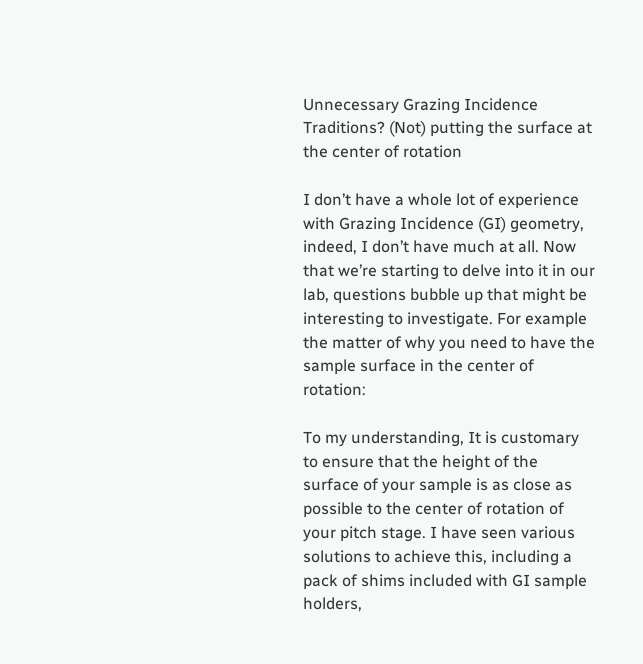Unnecessary Grazing Incidence Traditions? (Not) putting the surface at the center of rotation

I don’t have a whole lot of experience with Grazing Incidence (GI) geometry, indeed, I don’t have much at all. Now that we’re starting to delve into it in our lab, questions bubble up that might be interesting to investigate. For example the matter of why you need to have the sample surface in the center of rotation:

To my understanding, It is customary to ensure that the height of the surface of your sample is as close as possible to the center of rotation of your pitch stage. I have seen various solutions to achieve this, including a pack of shims included with GI sample holders,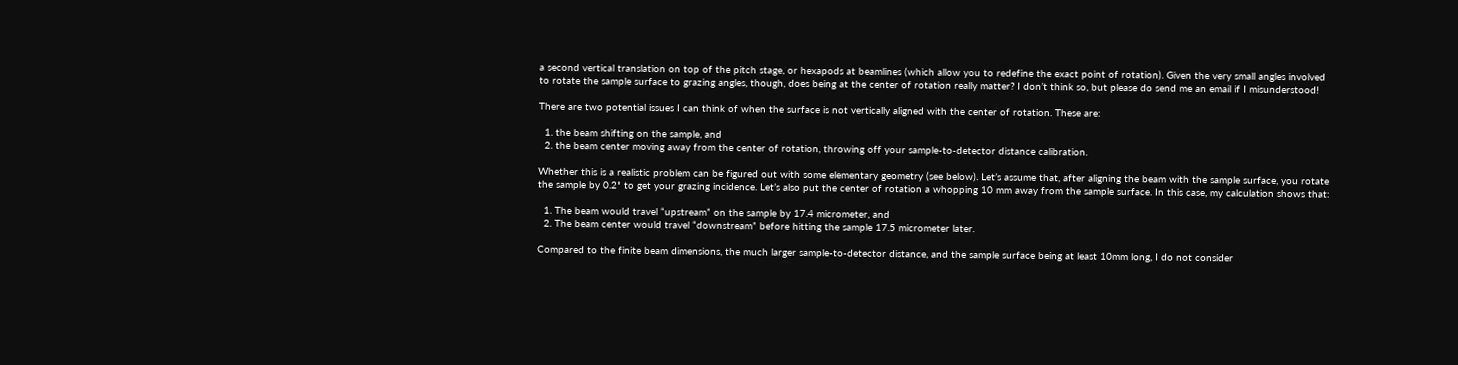a second vertical translation on top of the pitch stage, or hexapods at beamlines (which allow you to redefine the exact point of rotation). Given the very small angles involved to rotate the sample surface to grazing angles, though, does being at the center of rotation really matter? I don’t think so, but please do send me an email if I misunderstood!

There are two potential issues I can think of when the surface is not vertically aligned with the center of rotation. These are:

  1. the beam shifting on the sample, and
  2. the beam center moving away from the center of rotation, throwing off your sample-to-detector distance calibration.

Whether this is a realistic problem can be figured out with some elementary geometry (see below). Let’s assume that, after aligning the beam with the sample surface, you rotate the sample by 0.2˚ to get your grazing incidence. Let’s also put the center of rotation a whopping 10 mm away from the sample surface. In this case, my calculation shows that:

  1. The beam would travel “upstream” on the sample by 17.4 micrometer, and
  2. The beam center would travel “downstream” before hitting the sample 17.5 micrometer later.

Compared to the finite beam dimensions, the much larger sample-to-detector distance, and the sample surface being at least 10mm long, I do not consider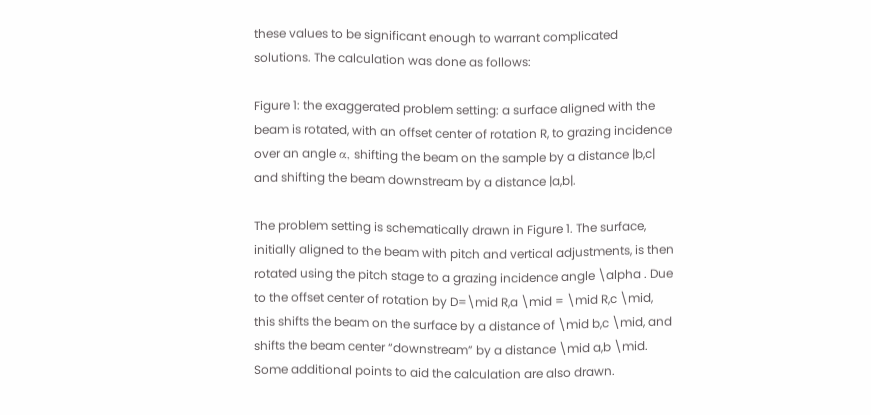these values to be significant enough to warrant complicated solutions. The calculation was done as follows:

Figure 1: the exaggerated problem setting: a surface aligned with the beam is rotated, with an offset center of rotation R, to grazing incidence over an angle α, shifting the beam on the sample by a distance |b,c| and shifting the beam downstream by a distance |a,b|.

The problem setting is schematically drawn in Figure 1. The surface, initially aligned to the beam with pitch and vertical adjustments, is then rotated using the pitch stage to a grazing incidence angle \alpha . Due to the offset center of rotation by D=\mid R,a \mid = \mid R,c \mid, this shifts the beam on the surface by a distance of \mid b,c \mid, and shifts the beam center “downstream” by a distance \mid a,b \mid. Some additional points to aid the calculation are also drawn.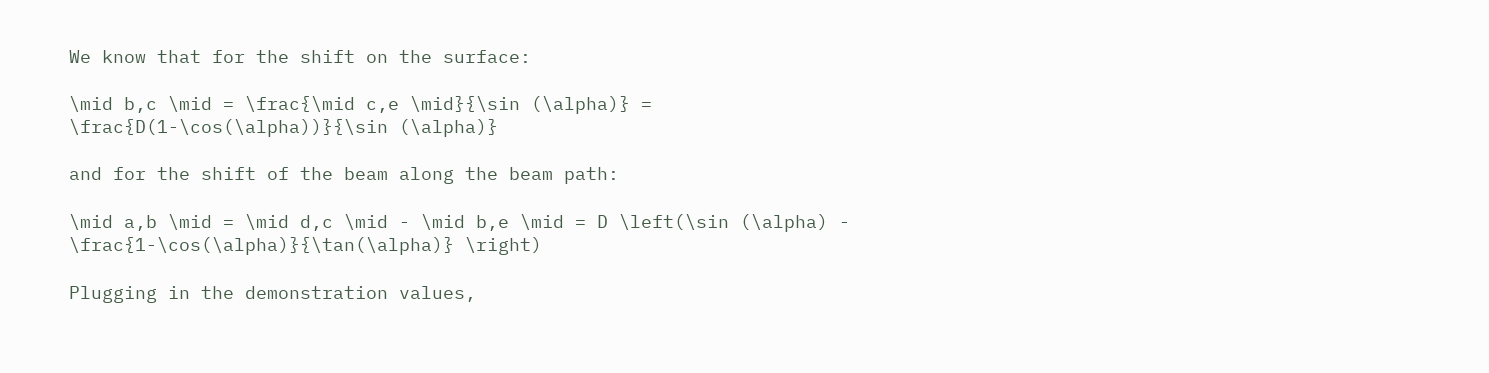We know that for the shift on the surface:

\mid b,c \mid = \frac{\mid c,e \mid}{\sin (\alpha)} = \frac{D(1-\cos(\alpha))}{\sin (\alpha)}

and for the shift of the beam along the beam path:

\mid a,b \mid = \mid d,c \mid - \mid b,e \mid = D \left(\sin (\alpha) - \frac{1-\cos(\alpha)}{\tan(\alpha)} \right)

Plugging in the demonstration values,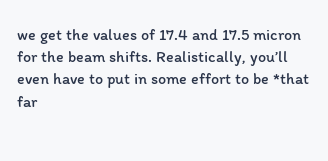we get the values of 17.4 and 17.5 micron for the beam shifts. Realistically, you’ll even have to put in some effort to be *that far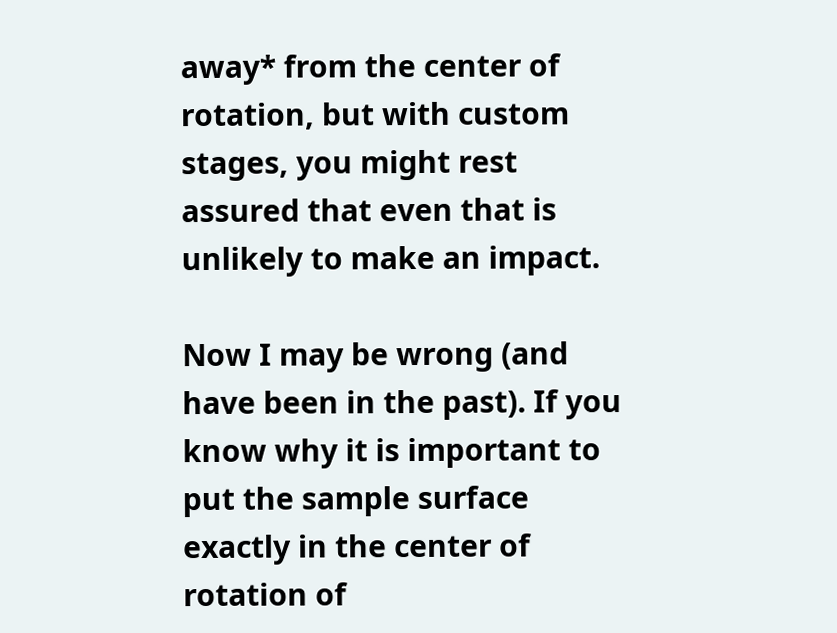away* from the center of rotation, but with custom stages, you might rest assured that even that is unlikely to make an impact.

Now I may be wrong (and have been in the past). If you know why it is important to put the sample surface exactly in the center of rotation of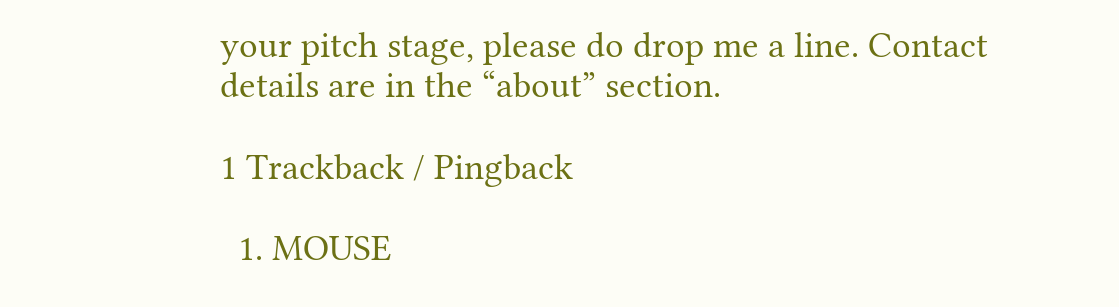your pitch stage, please do drop me a line. Contact details are in the “about” section.

1 Trackback / Pingback

  1. MOUSE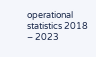operational statistics 2018 – 2023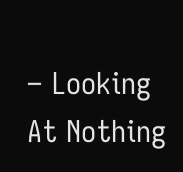– Looking At Nothing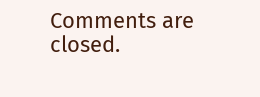Comments are closed.